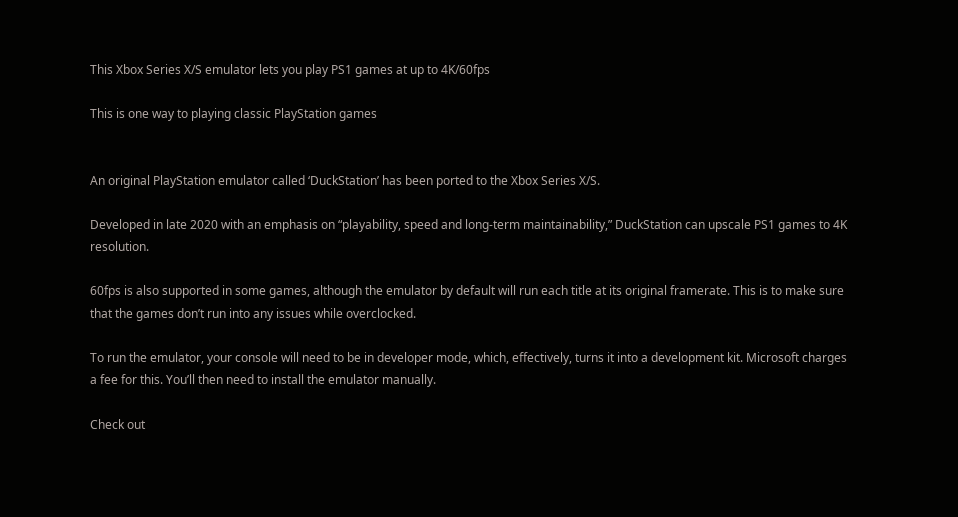This Xbox Series X/S emulator lets you play PS1 games at up to 4K/60fps

This is one way to playing classic PlayStation games


An original PlayStation emulator called ‘DuckStation’ has been ported to the Xbox Series X/S.

Developed in late 2020 with an emphasis on “playability, speed and long-term maintainability,” DuckStation can upscale PS1 games to 4K resolution.

60fps is also supported in some games, although the emulator by default will run each title at its original framerate. This is to make sure that the games don’t run into any issues while overclocked.

To run the emulator, your console will need to be in developer mode, which, effectively, turns it into a development kit. Microsoft charges a fee for this. You’ll then need to install the emulator manually.

Check out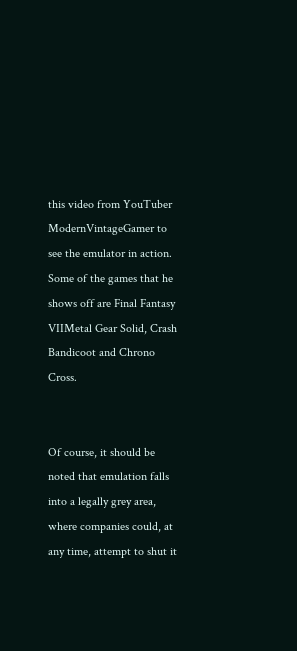this video from YouTuber ModernVintageGamer to see the emulator in action. Some of the games that he shows off are Final Fantasy VIIMetal Gear Solid, Crash Bandicoot and Chrono Cross.


Of course, it should be noted that emulation falls into a legally grey area, where companies could, at any time, attempt to shut it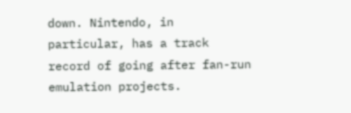down. Nintendo, in particular, has a track record of going after fan-run emulation projects.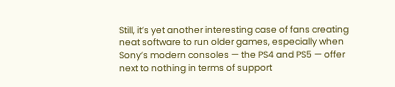Still, it’s yet another interesting case of fans creating neat software to run older games, especially when Sony’s modern consoles — the PS4 and PS5 — offer next to nothing in terms of support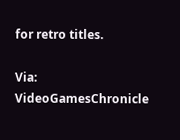for retro titles.

Via: VideoGamesChronicle